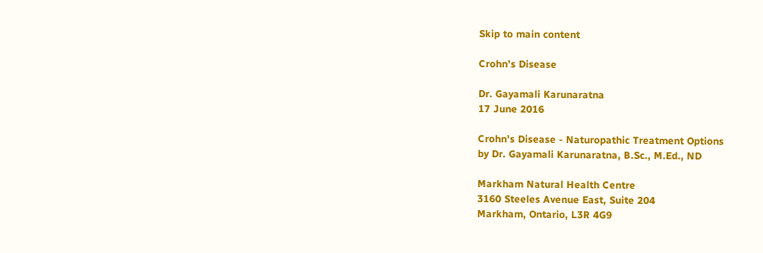Skip to main content

Crohn’s Disease

Dr. Gayamali Karunaratna
17 June 2016

Crohn’s Disease - Naturopathic Treatment Options
by Dr. Gayamali Karunaratna, B.Sc., M.Ed., ND

Markham Natural Health Centre
3160 Steeles Avenue East, Suite 204
Markham, Ontario, L3R 4G9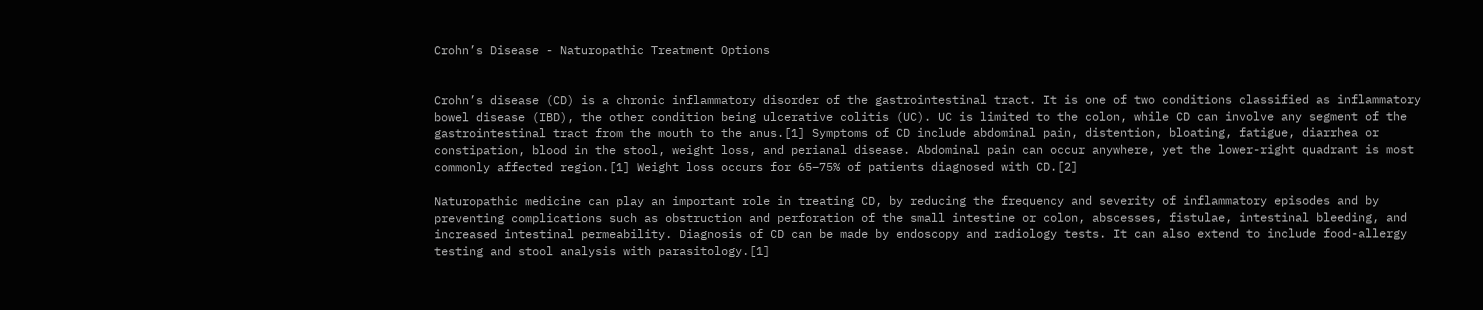Crohn’s Disease - Naturopathic Treatment Options


Crohn’s disease (CD) is a chronic inflammatory disorder of the gastrointestinal tract. It is one of two conditions classified as inflammatory bowel disease (IBD), the other condition being ulcerative colitis (UC). UC is limited to the colon, while CD can involve any segment of the gastrointestinal tract from the mouth to the anus.[1] Symptoms of CD include abdominal pain, distention, bloating, fatigue, diarrhea or constipation, blood in the stool, weight loss, and perianal disease. Abdominal pain can occur anywhere, yet the lower-right quadrant is most commonly affected region.[1] Weight loss occurs for 65–75% of patients diagnosed with CD.[2]

Naturopathic medicine can play an important role in treating CD, by reducing the frequency and severity of inflammatory episodes and by preventing complications such as obstruction and perforation of the small intestine or colon, abscesses, fistulae, intestinal bleeding, and increased intestinal permeability. Diagnosis of CD can be made by endoscopy and radiology tests. It can also extend to include food-allergy testing and stool analysis with parasitology.[1]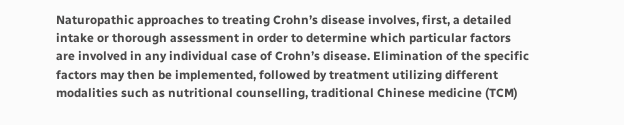Naturopathic approaches to treating Crohn’s disease involves, first, a detailed intake or thorough assessment in order to determine which particular factors are involved in any individual case of Crohn’s disease. Elimination of the specific factors may then be implemented, followed by treatment utilizing different modalities such as nutritional counselling, traditional Chinese medicine (TCM)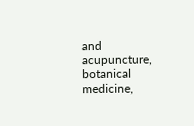and acupuncture, botanical medicine,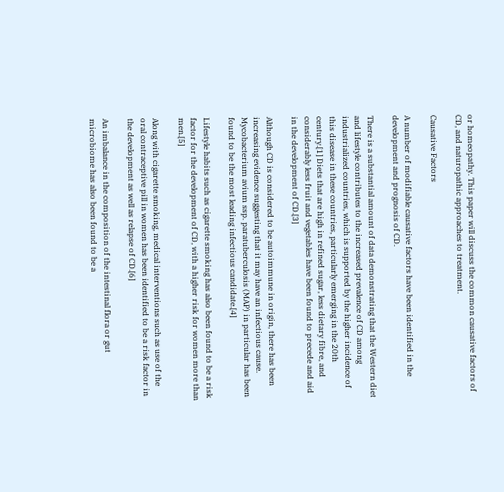or homeopathy. This paper will discuss the common causative factors of CD, and naturopathic approaches to treatment.

Causative Factors

A number of modifiable causative factors have been identified in the development and prognosis of CD.

There is a substantial amount of data demonstrating that the Western diet and lifestyle contributes to the increased prevalence of CD among industrialized countries, which is supported by the higher incidence of this disease in these countries, particularly emerging in the 20th century.[1] Diets that are high in refined sugar, less dietary fibre, and considerably less fruit and vegetables have been found to precede and aid in the development of CD.[3]

Although CD is considered to be autoimmune in origin, there has been increasing evidence suggesting that it may have an infectious cause. Mycobacterium avium ssp. paratuberculosis (MAP) in particular has been found to be the most leading infectious candidate.[4]

Lifestyle habits such as cigarette smoking has also been found to be a risk factor for the development of CD, with a higher risk for women more than men.[5]

Along with cigarette smoking, medical interventions such as use of the oral contraceptive pill in women has been identified to be a risk factor in the development as well as relapse of CD.[6]

An imbalance in the composition of the intestinal flora or gut microbiome has also been found to be a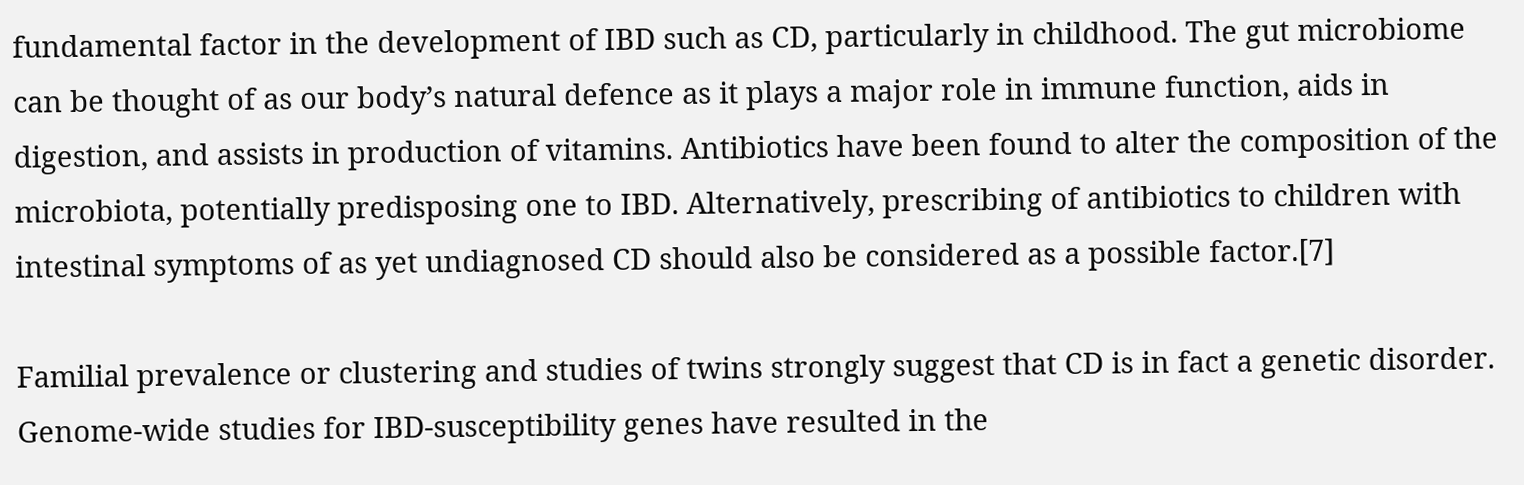fundamental factor in the development of IBD such as CD, particularly in childhood. The gut microbiome can be thought of as our body’s natural defence as it plays a major role in immune function, aids in digestion, and assists in production of vitamins. Antibiotics have been found to alter the composition of the microbiota, potentially predisposing one to IBD. Alternatively, prescribing of antibiotics to children with intestinal symptoms of as yet undiagnosed CD should also be considered as a possible factor.[7]

Familial prevalence or clustering and studies of twins strongly suggest that CD is in fact a genetic disorder. Genome-wide studies for IBD-susceptibility genes have resulted in the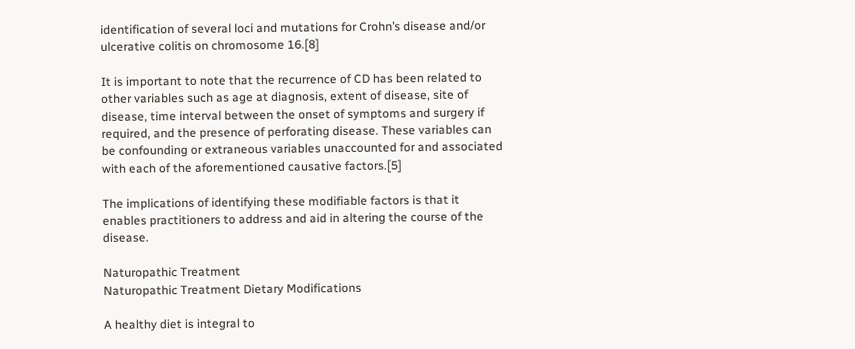identification of several loci and mutations for Crohn’s disease and/or ulcerative colitis on chromosome 16.[8]

It is important to note that the recurrence of CD has been related to other variables such as age at diagnosis, extent of disease, site of disease, time interval between the onset of symptoms and surgery if required, and the presence of perforating disease. These variables can be confounding or extraneous variables unaccounted for and associated with each of the aforementioned causative factors.[5]

The implications of identifying these modifiable factors is that it enables practitioners to address and aid in altering the course of the disease.

Naturopathic Treatment
Naturopathic Treatment Dietary Modifications

A healthy diet is integral to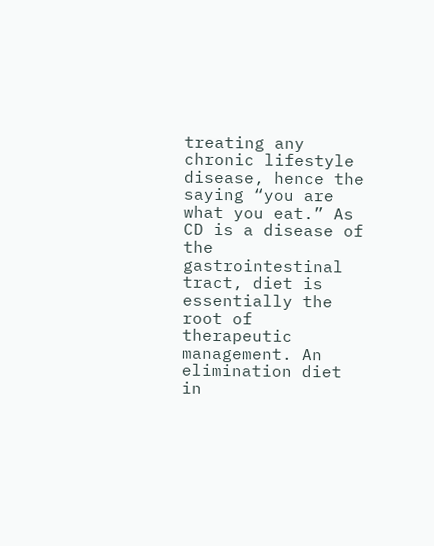treating any chronic lifestyle disease, hence the saying “you are what you eat.” As CD is a disease of the gastrointestinal tract, diet is essentially the root of therapeutic management. An elimination diet in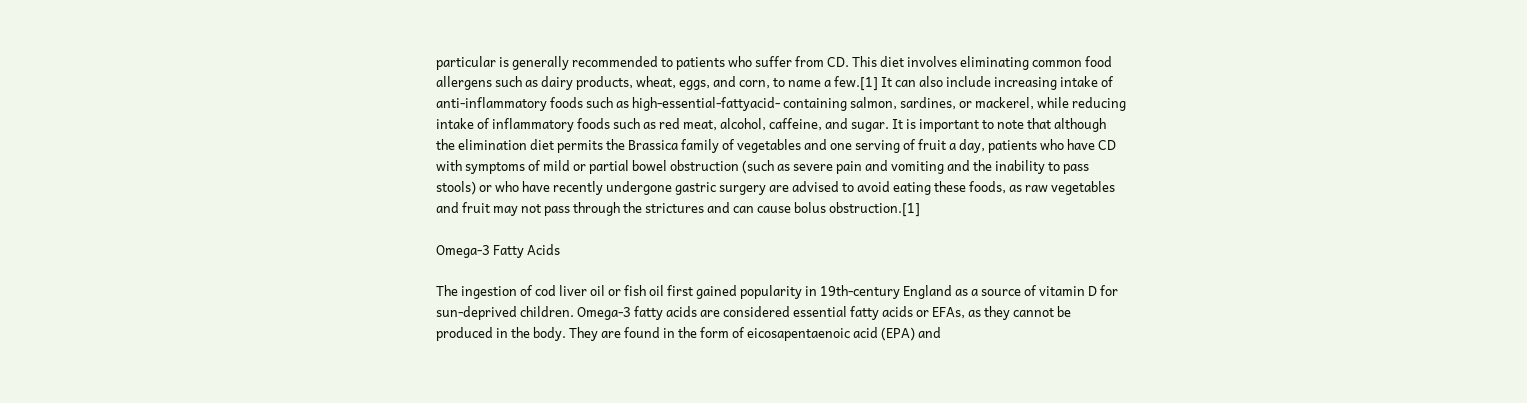particular is generally recommended to patients who suffer from CD. This diet involves eliminating common food allergens such as dairy products, wheat, eggs, and corn, to name a few.[1] It can also include increasing intake of anti-inflammatory foods such as high-essential-fattyacid- containing salmon, sardines, or mackerel, while reducing intake of inflammatory foods such as red meat, alcohol, caffeine, and sugar. It is important to note that although the elimination diet permits the Brassica family of vegetables and one serving of fruit a day, patients who have CD with symptoms of mild or partial bowel obstruction (such as severe pain and vomiting and the inability to pass stools) or who have recently undergone gastric surgery are advised to avoid eating these foods, as raw vegetables and fruit may not pass through the strictures and can cause bolus obstruction.[1]

Omega‑3 Fatty Acids

The ingestion of cod liver oil or fish oil first gained popularity in 19th-century England as a source of vitamin D for sun-deprived children. Omega‑3 fatty acids are considered essential fatty acids or EFAs, as they cannot be produced in the body. They are found in the form of eicosapentaenoic acid (EPA) and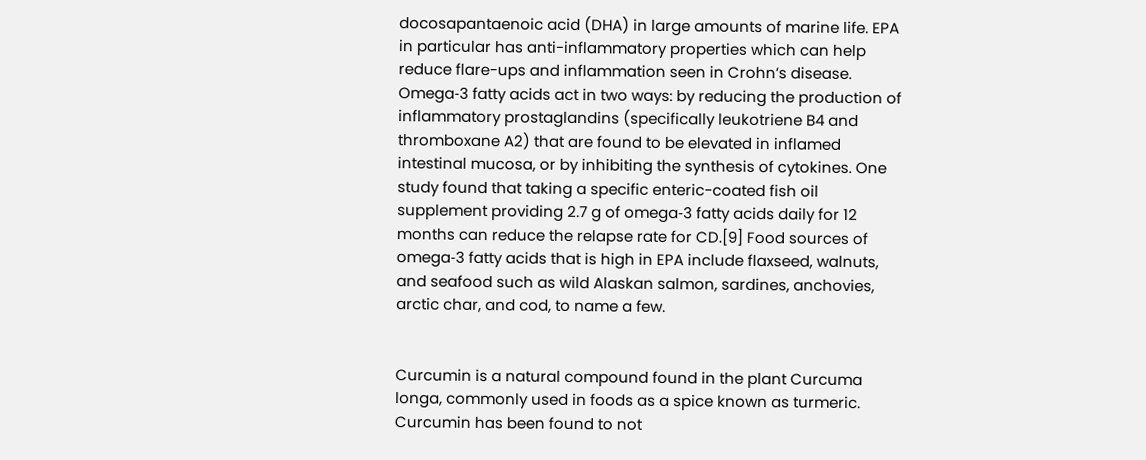docosapantaenoic acid (DHA) in large amounts of marine life. EPA in particular has anti-inflammatory properties which can help reduce flare-ups and inflammation seen in Crohn’s disease. Omega‑3 fatty acids act in two ways: by reducing the production of inflammatory prostaglandins (specifically leukotriene B4 and thromboxane A2) that are found to be elevated in inflamed intestinal mucosa, or by inhibiting the synthesis of cytokines. One study found that taking a specific enteric-coated fish oil supplement providing 2.7 g of omega‑3 fatty acids daily for 12 months can reduce the relapse rate for CD.[9] Food sources of omega‑3 fatty acids that is high in EPA include flaxseed, walnuts, and seafood such as wild Alaskan salmon, sardines, anchovies, arctic char, and cod, to name a few.


Curcumin is a natural compound found in the plant Curcuma longa, commonly used in foods as a spice known as turmeric. Curcumin has been found to not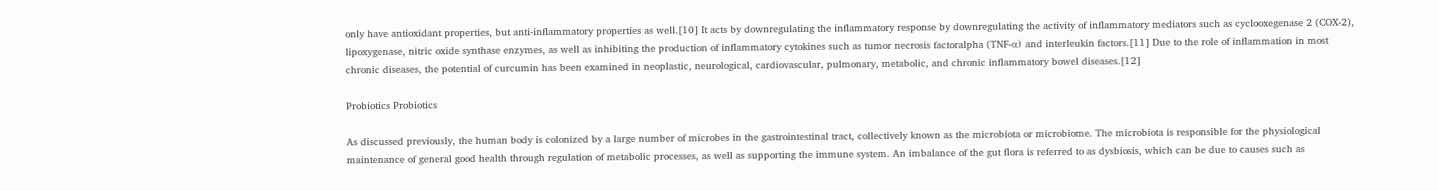only have antioxidant properties, but anti-inflammatory properties as well.[10] It acts by downregulating the inflammatory response by downregulating the activity of inflammatory mediators such as cyclooxegenase 2 (COX‑2), lipoxygenase, nitric oxide synthase enzymes, as well as inhibiting the production of inflammatory cytokines such as tumor necrosis factoralpha (TNF‑α) and interleukin factors.[11] Due to the role of inflammation in most chronic diseases, the potential of curcumin has been examined in neoplastic, neurological, cardiovascular, pulmonary, metabolic, and chronic inflammatory bowel diseases.[12]

Probiotics Probiotics

As discussed previously, the human body is colonized by a large number of microbes in the gastrointestinal tract, collectively known as the microbiota or microbiome. The microbiota is responsible for the physiological maintenance of general good health through regulation of metabolic processes, as well as supporting the immune system. An imbalance of the gut flora is referred to as dysbiosis, which can be due to causes such as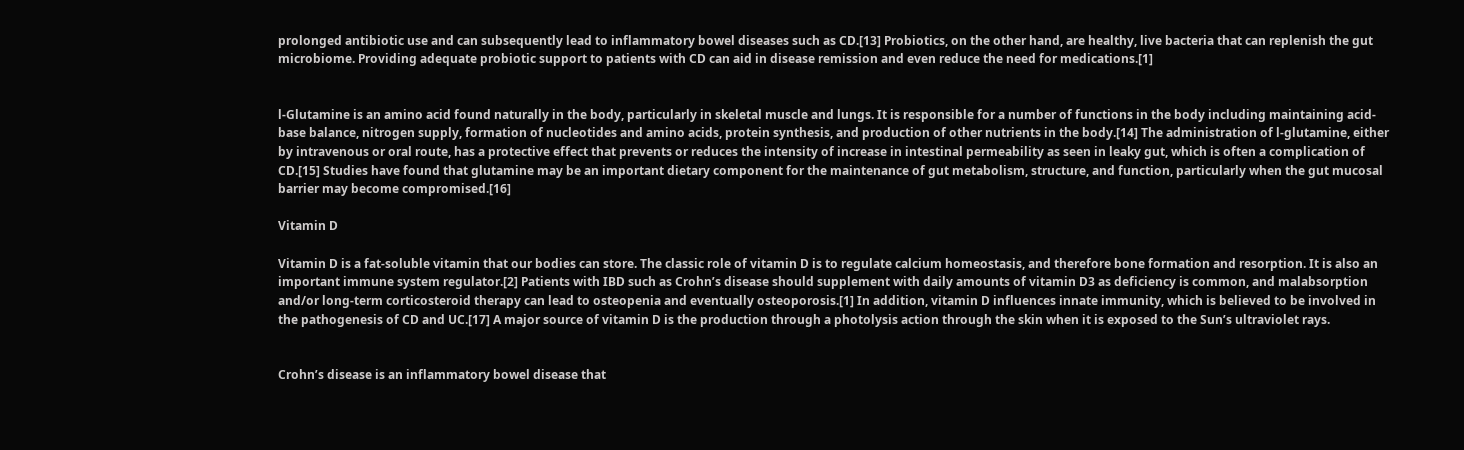prolonged antibiotic use and can subsequently lead to inflammatory bowel diseases such as CD.[13] Probiotics, on the other hand, are healthy, live bacteria that can replenish the gut microbiome. Providing adequate probiotic support to patients with CD can aid in disease remission and even reduce the need for medications.[1]


l‑Glutamine is an amino acid found naturally in the body, particularly in skeletal muscle and lungs. It is responsible for a number of functions in the body including maintaining acid-base balance, nitrogen supply, formation of nucleotides and amino acids, protein synthesis, and production of other nutrients in the body.[14] The administration of l‑glutamine, either by intravenous or oral route, has a protective effect that prevents or reduces the intensity of increase in intestinal permeability as seen in leaky gut, which is often a complication of CD.[15] Studies have found that glutamine may be an important dietary component for the maintenance of gut metabolism, structure, and function, particularly when the gut mucosal barrier may become compromised.[16]

Vitamin D

Vitamin D is a fat-soluble vitamin that our bodies can store. The classic role of vitamin D is to regulate calcium homeostasis, and therefore bone formation and resorption. It is also an important immune system regulator.[2] Patients with IBD such as Crohn’s disease should supplement with daily amounts of vitamin D3 as deficiency is common, and malabsorption and/or long-term corticosteroid therapy can lead to osteopenia and eventually osteoporosis.[1] In addition, vitamin D influences innate immunity, which is believed to be involved in the pathogenesis of CD and UC.[17] A major source of vitamin D is the production through a photolysis action through the skin when it is exposed to the Sun’s ultraviolet rays.


Crohn’s disease is an inflammatory bowel disease that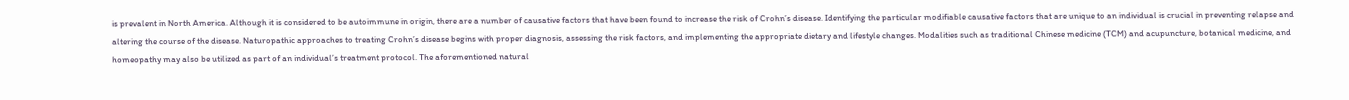is prevalent in North America. Although it is considered to be autoimmune in origin, there are a number of causative factors that have been found to increase the risk of Crohn’s disease. Identifying the particular modifiable causative factors that are unique to an individual is crucial in preventing relapse and altering the course of the disease. Naturopathic approaches to treating Crohn’s disease begins with proper diagnosis, assessing the risk factors, and implementing the appropriate dietary and lifestyle changes. Modalities such as traditional Chinese medicine (TCM) and acupuncture, botanical medicine, and homeopathy may also be utilized as part of an individual’s treatment protocol. The aforementioned natural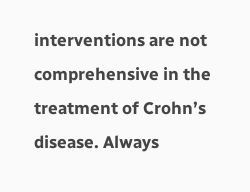interventions are not comprehensive in the treatment of Crohn’s disease. Always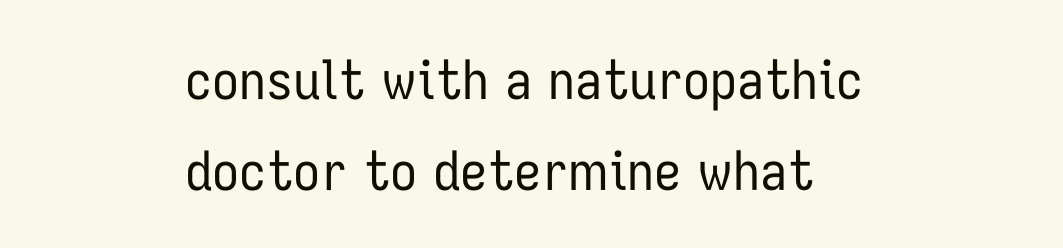consult with a naturopathic doctor to determine what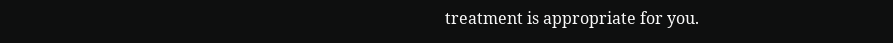treatment is appropriate for you.